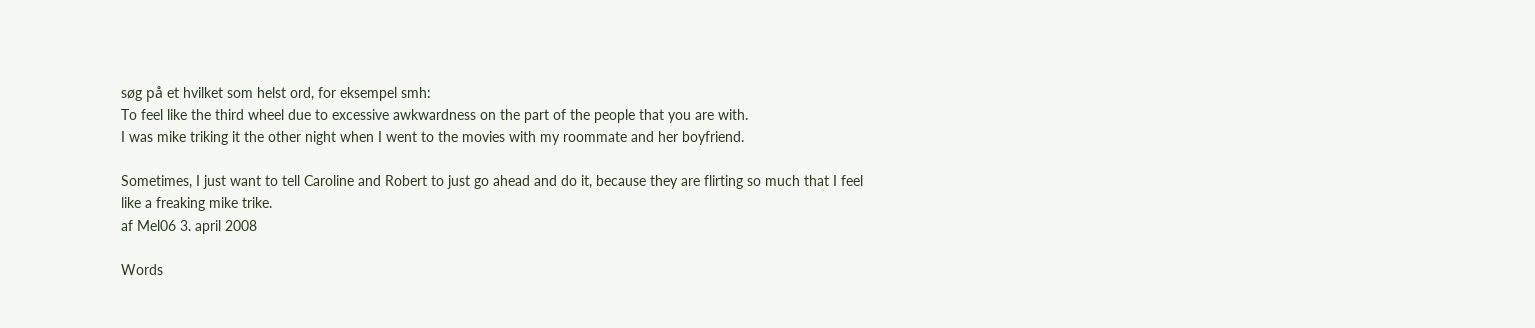søg på et hvilket som helst ord, for eksempel smh:
To feel like the third wheel due to excessive awkwardness on the part of the people that you are with.
I was mike triking it the other night when I went to the movies with my roommate and her boyfriend.

Sometimes, I just want to tell Caroline and Robert to just go ahead and do it, because they are flirting so much that I feel like a freaking mike trike.
af Mel06 3. april 2008

Words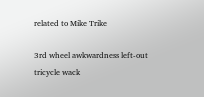related to Mike Trike

3rd wheel awkwardness left-out tricycle wack